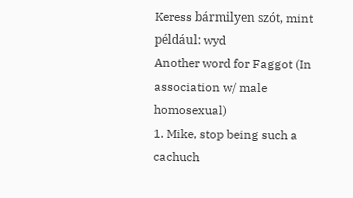Keress bármilyen szót, mint például: wyd
Another word for Faggot (In association w/ male homosexual)
1. Mike, stop being such a cachuch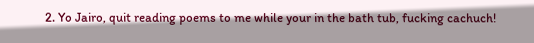2. Yo Jairo, quit reading poems to me while your in the bath tub, fucking cachuch!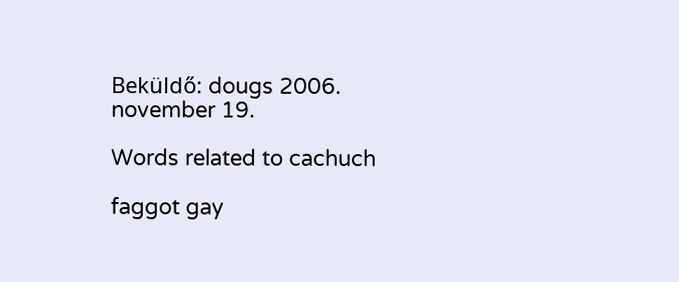Beküldő: dougs 2006. november 19.

Words related to cachuch

faggot gay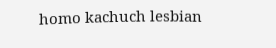homo kachuch lesbian